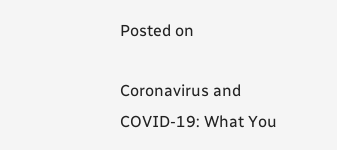Posted on

Coronavirus and COVID-19: What You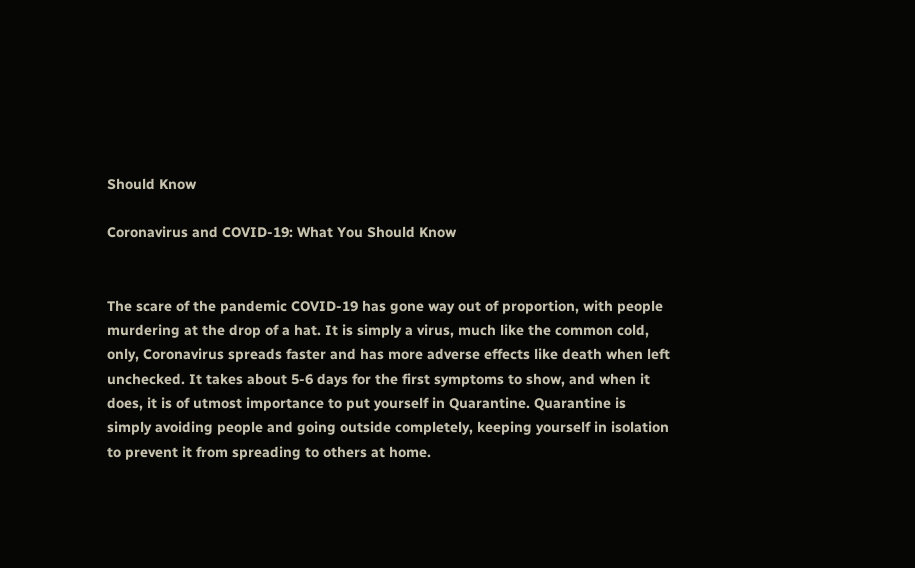Should Know

Coronavirus and COVID-19: What You Should Know


The scare of the pandemic COVID-19 has gone way out of proportion, with people murdering at the drop of a hat. It is simply a virus, much like the common cold, only, Coronavirus spreads faster and has more adverse effects like death when left unchecked. It takes about 5-6 days for the first symptoms to show, and when it does, it is of utmost importance to put yourself in Quarantine. Quarantine is simply avoiding people and going outside completely, keeping yourself in isolation to prevent it from spreading to others at home.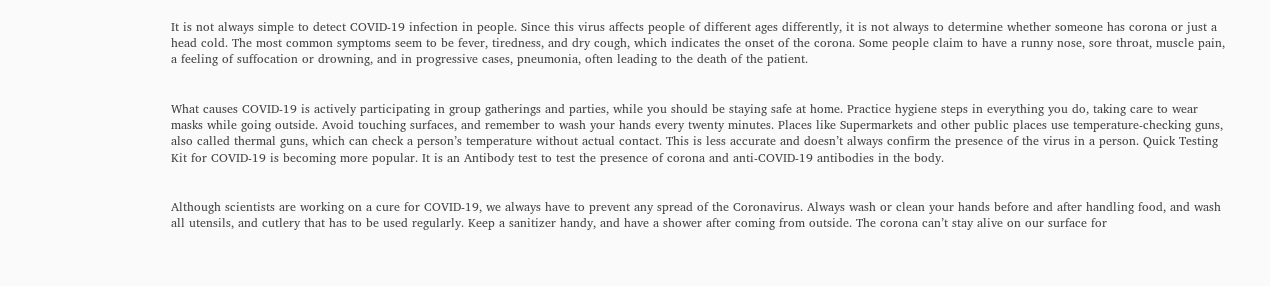It is not always simple to detect COVID-19 infection in people. Since this virus affects people of different ages differently, it is not always to determine whether someone has corona or just a head cold. The most common symptoms seem to be fever, tiredness, and dry cough, which indicates the onset of the corona. Some people claim to have a runny nose, sore throat, muscle pain, a feeling of suffocation or drowning, and in progressive cases, pneumonia, often leading to the death of the patient.


What causes COVID-19 is actively participating in group gatherings and parties, while you should be staying safe at home. Practice hygiene steps in everything you do, taking care to wear masks while going outside. Avoid touching surfaces, and remember to wash your hands every twenty minutes. Places like Supermarkets and other public places use temperature-checking guns, also called thermal guns, which can check a person’s temperature without actual contact. This is less accurate and doesn’t always confirm the presence of the virus in a person. Quick Testing Kit for COVID-19 is becoming more popular. It is an Antibody test to test the presence of corona and anti-COVID-19 antibodies in the body.


Although scientists are working on a cure for COVID-19, we always have to prevent any spread of the Coronavirus. Always wash or clean your hands before and after handling food, and wash all utensils, and cutlery that has to be used regularly. Keep a sanitizer handy, and have a shower after coming from outside. The corona can’t stay alive on our surface for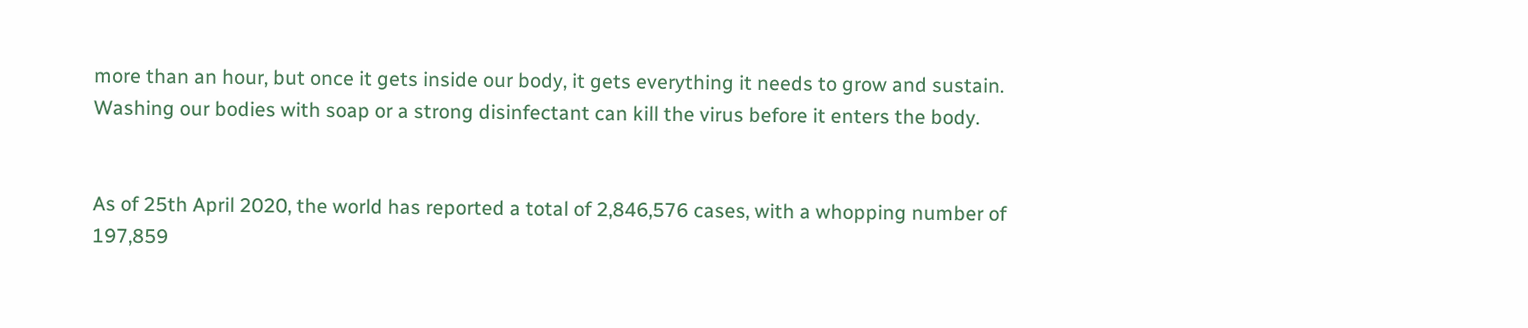more than an hour, but once it gets inside our body, it gets everything it needs to grow and sustain. Washing our bodies with soap or a strong disinfectant can kill the virus before it enters the body.


As of 25th April 2020, the world has reported a total of 2,846,576 cases, with a whopping number of 197,859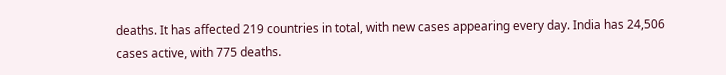deaths. It has affected 219 countries in total, with new cases appearing every day. India has 24,506 cases active, with 775 deaths.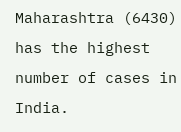Maharashtra (6430) has the highest number of cases in India.